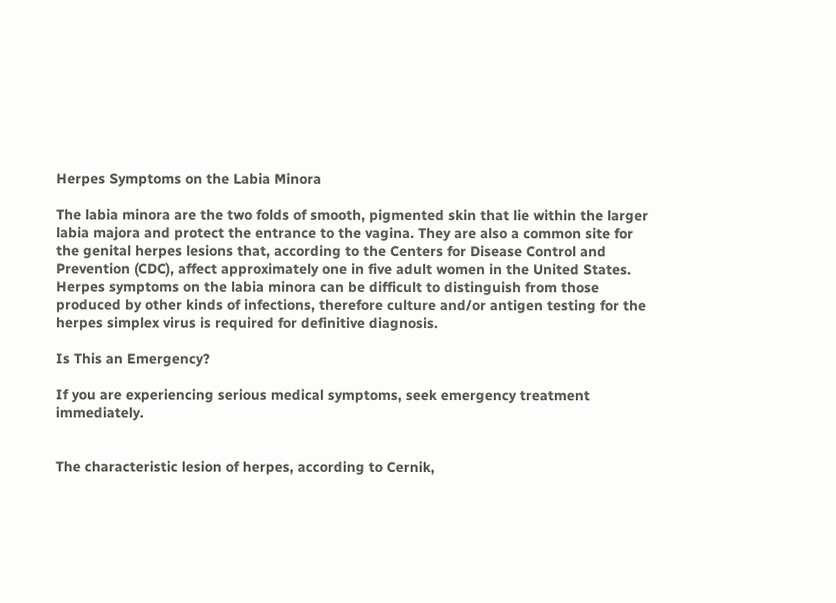Herpes Symptoms on the Labia Minora

The labia minora are the two folds of smooth, pigmented skin that lie within the larger labia majora and protect the entrance to the vagina. They are also a common site for the genital herpes lesions that, according to the Centers for Disease Control and Prevention (CDC), affect approximately one in five adult women in the United States. Herpes symptoms on the labia minora can be difficult to distinguish from those produced by other kinds of infections, therefore culture and/or antigen testing for the herpes simplex virus is required for definitive diagnosis.

Is This an Emergency?

If you are experiencing serious medical symptoms, seek emergency treatment immediately.


The characteristic lesion of herpes, according to Cernik,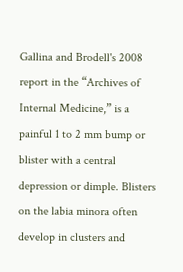Gallina and Brodell's 2008 report in the “Archives of Internal Medicine,” is a painful 1 to 2 mm bump or blister with a central depression or dimple. Blisters on the labia minora often develop in clusters and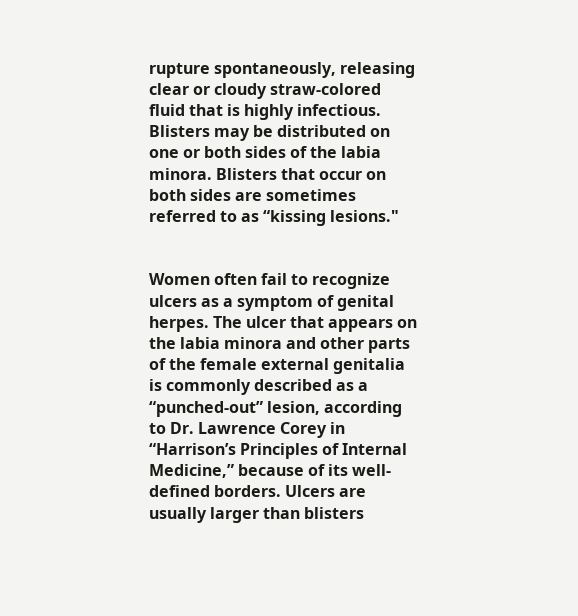rupture spontaneously, releasing clear or cloudy straw-colored fluid that is highly infectious. Blisters may be distributed on one or both sides of the labia minora. Blisters that occur on both sides are sometimes referred to as “kissing lesions."


Women often fail to recognize ulcers as a symptom of genital herpes. The ulcer that appears on the labia minora and other parts of the female external genitalia is commonly described as a “punched-out” lesion, according to Dr. Lawrence Corey in “Harrison’s Principles of Internal Medicine,” because of its well-defined borders. Ulcers are usually larger than blisters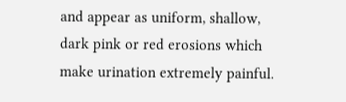and appear as uniform, shallow, dark pink or red erosions which make urination extremely painful.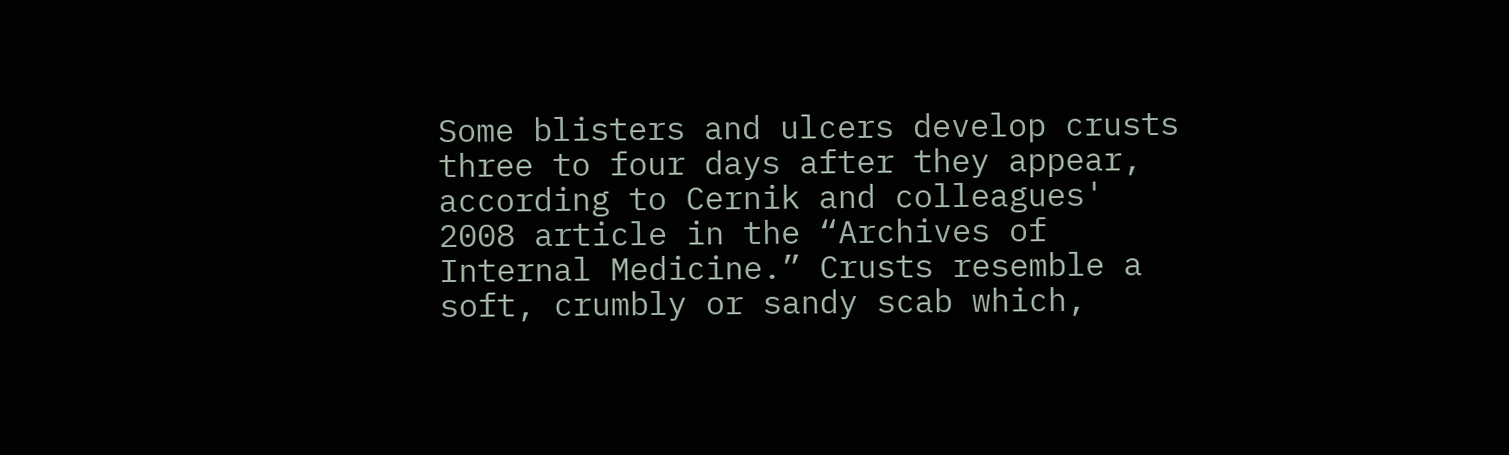Some blisters and ulcers develop crusts three to four days after they appear, according to Cernik and colleagues' 2008 article in the “Archives of Internal Medicine.” Crusts resemble a soft, crumbly or sandy scab which,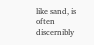like sand, is often discernibly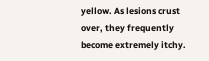yellow. As lesions crust over, they frequently become extremely itchy.